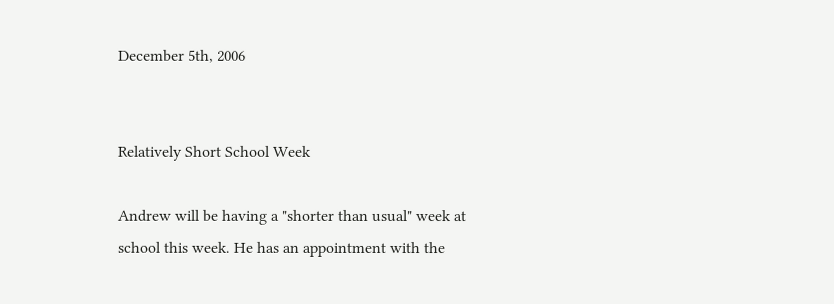December 5th, 2006


Relatively Short School Week

Andrew will be having a "shorter than usual" week at school this week. He has an appointment with the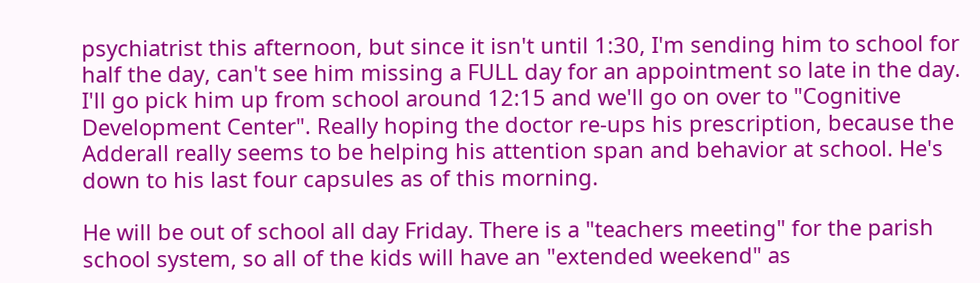psychiatrist this afternoon, but since it isn't until 1:30, I'm sending him to school for half the day, can't see him missing a FULL day for an appointment so late in the day. I'll go pick him up from school around 12:15 and we'll go on over to "Cognitive Development Center". Really hoping the doctor re-ups his prescription, because the Adderall really seems to be helping his attention span and behavior at school. He's down to his last four capsules as of this morning.

He will be out of school all day Friday. There is a "teachers meeting" for the parish school system, so all of the kids will have an "extended weekend" as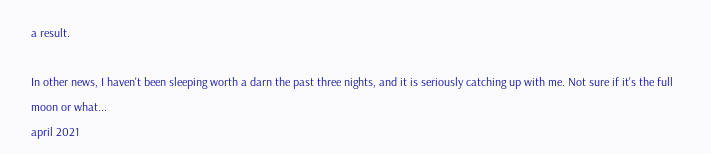a result.

In other news, I haven't been sleeping worth a darn the past three nights, and it is seriously catching up with me. Not sure if it's the full moon or what...
april 2021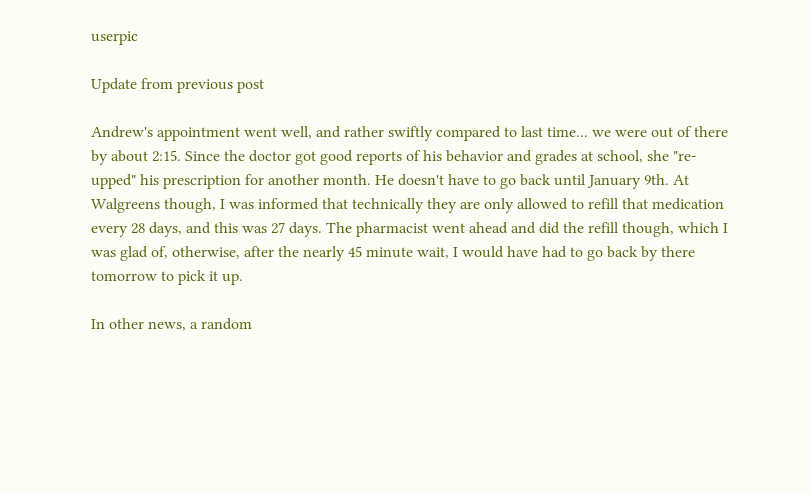userpic

Update from previous post

Andrew's appointment went well, and rather swiftly compared to last time... we were out of there by about 2:15. Since the doctor got good reports of his behavior and grades at school, she "re-upped" his prescription for another month. He doesn't have to go back until January 9th. At Walgreens though, I was informed that technically they are only allowed to refill that medication every 28 days, and this was 27 days. The pharmacist went ahead and did the refill though, which I was glad of, otherwise, after the nearly 45 minute wait, I would have had to go back by there tomorrow to pick it up.

In other news, a random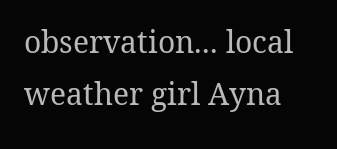observation... local weather girl Ayna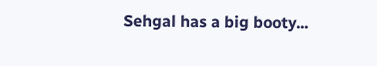Sehgal has a big booty...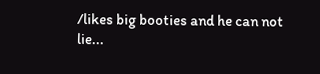/likes big booties and he can not lie...